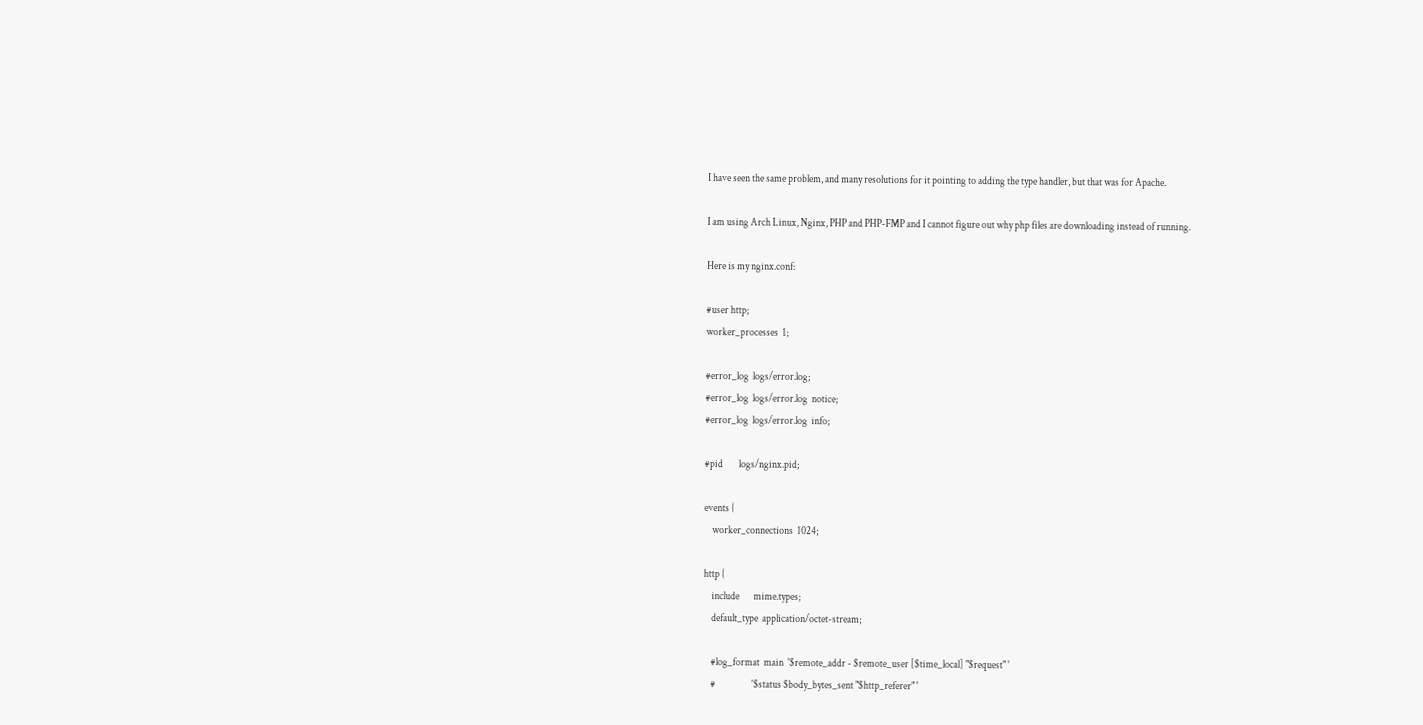I have seen the same problem, and many resolutions for it pointing to adding the type handler, but that was for Apache.

I am using Arch Linux, Nginx, PHP and PHP-FMP and I cannot figure out why php files are downloading instead of running.

Here is my nginx.conf:

#user http;
worker_processes  1;

#error_log  logs/error.log;
#error_log  logs/error.log  notice;
#error_log  logs/error.log  info;

#pid        logs/nginx.pid;

events {
    worker_connections  1024;

http {
    include       mime.types;
    default_type  application/octet-stream;

    #log_format  main  '$remote_addr - $remote_user [$time_local] "$request" '
    #                  '$status $body_bytes_sent "$http_referer" '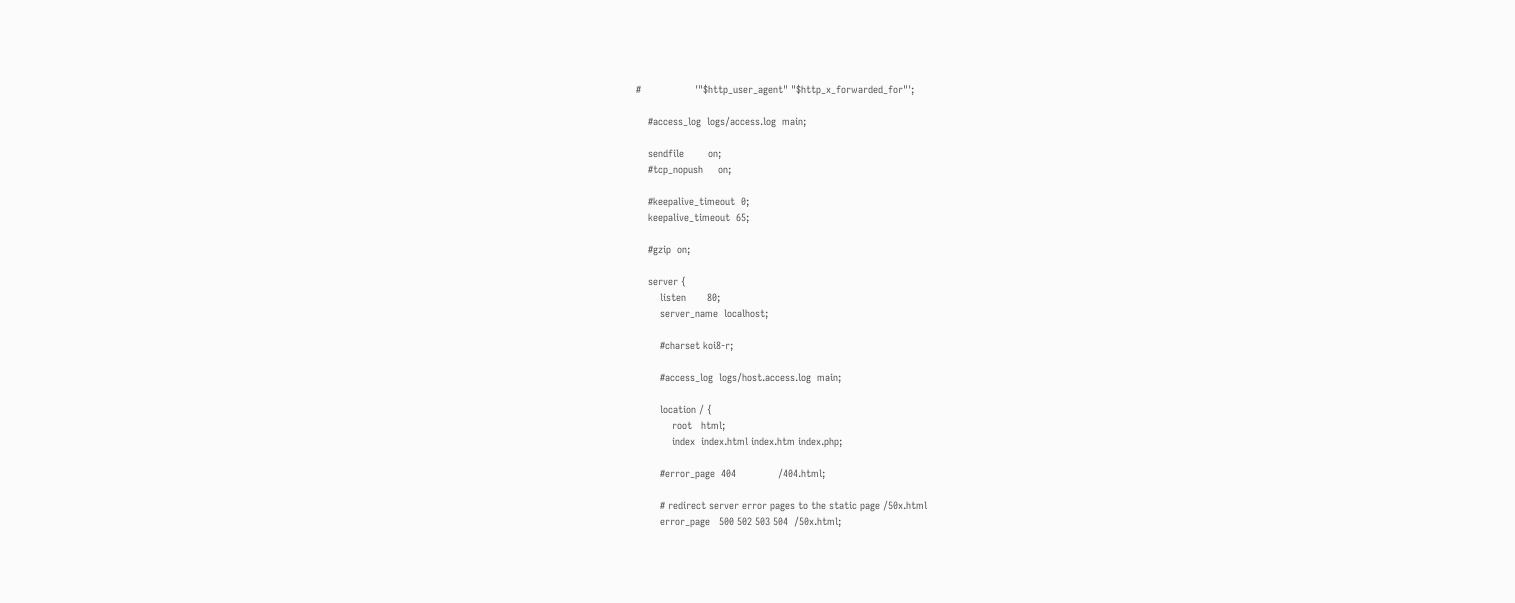#                  '"$http_user_agent" "$http_x_forwarded_for"';

    #access_log  logs/access.log  main;

    sendfile        on;
    #tcp_nopush     on;

    #keepalive_timeout  0;
    keepalive_timeout  65;

    #gzip  on;

    server {
        listen       80;
        server_name  localhost;

        #charset koi8-r;

        #access_log  logs/host.access.log  main;

        location / {
            root   html;
            index  index.html index.htm index.php;

        #error_page  404              /404.html;

        # redirect server error pages to the static page /50x.html
        error_page   500 502 503 504  /50x.html;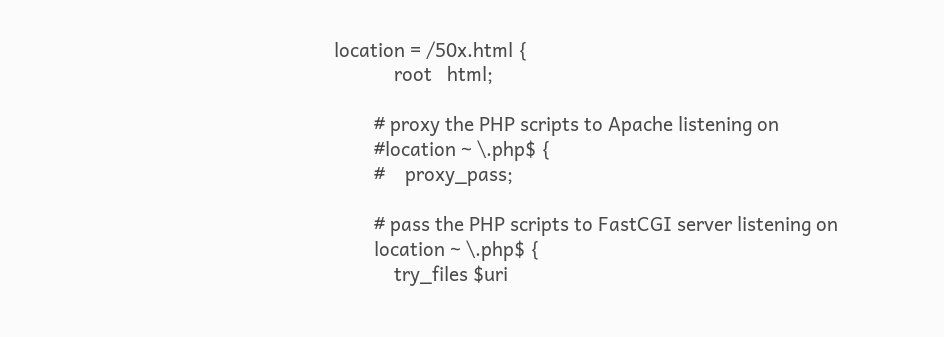location = /50x.html {
            root   html;

        # proxy the PHP scripts to Apache listening on
        #location ~ \.php$ {
        #    proxy_pass;

        # pass the PHP scripts to FastCGI server listening on
        location ~ \.php$ {
            try_files $uri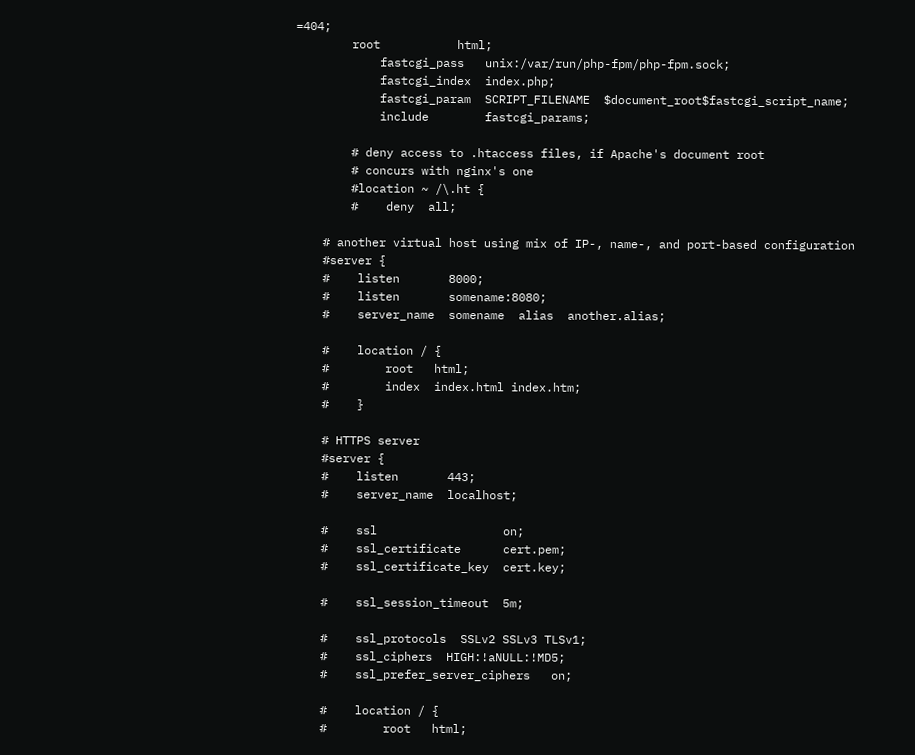=404;
        root           html;
            fastcgi_pass   unix:/var/run/php-fpm/php-fpm.sock;
            fastcgi_index  index.php;
            fastcgi_param  SCRIPT_FILENAME  $document_root$fastcgi_script_name;
            include        fastcgi_params;

        # deny access to .htaccess files, if Apache's document root
        # concurs with nginx's one
        #location ~ /\.ht {
        #    deny  all;

    # another virtual host using mix of IP-, name-, and port-based configuration
    #server {
    #    listen       8000;
    #    listen       somename:8080;
    #    server_name  somename  alias  another.alias;

    #    location / {
    #        root   html;
    #        index  index.html index.htm;
    #    }

    # HTTPS server
    #server {
    #    listen       443;
    #    server_name  localhost;

    #    ssl                  on;
    #    ssl_certificate      cert.pem;
    #    ssl_certificate_key  cert.key;

    #    ssl_session_timeout  5m;

    #    ssl_protocols  SSLv2 SSLv3 TLSv1;
    #    ssl_ciphers  HIGH:!aNULL:!MD5;
    #    ssl_prefer_server_ciphers   on;

    #    location / {
    #        root   html;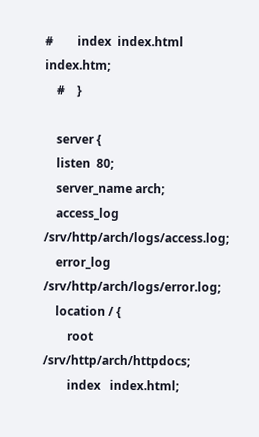#        index  index.html index.htm;
    #    }

    server {
    listen  80;
    server_name arch;
    access_log  /srv/http/arch/logs/access.log;
    error_log   /srv/http/arch/logs/error.log;
    location / {
        root    /srv/http/arch/httpdocs;
        index   index.html;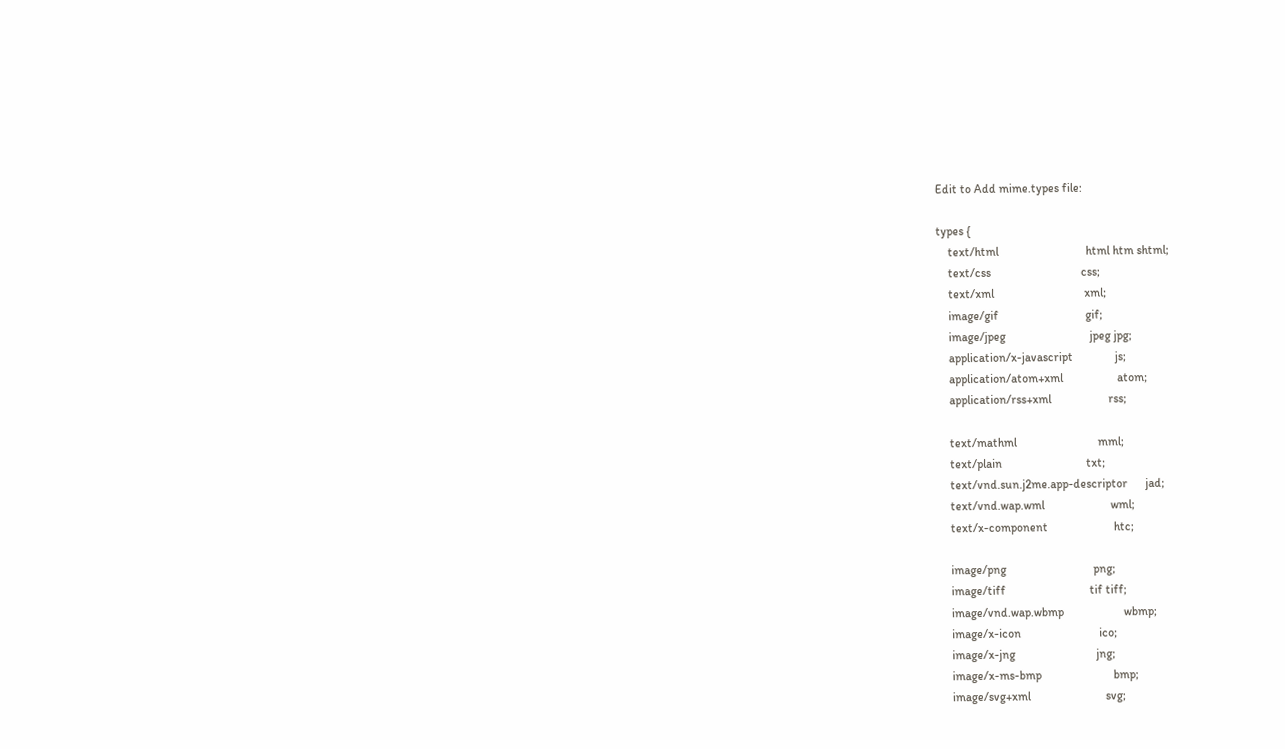Edit to Add mime.types file:

types {
    text/html                             html htm shtml;
    text/css                              css;
    text/xml                              xml;
    image/gif                             gif;
    image/jpeg                            jpeg jpg;
    application/x-javascript              js;
    application/atom+xml                  atom;
    application/rss+xml                   rss;

    text/mathml                           mml;
    text/plain                            txt;
    text/vnd.sun.j2me.app-descriptor      jad;
    text/vnd.wap.wml                      wml;
    text/x-component                      htc;

    image/png                             png;
    image/tiff                            tif tiff;
    image/vnd.wap.wbmp                    wbmp;
    image/x-icon                          ico;
    image/x-jng                           jng;
    image/x-ms-bmp                        bmp;
    image/svg+xml                         svg;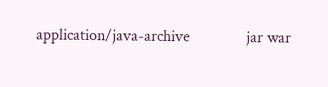application/java-archive              jar war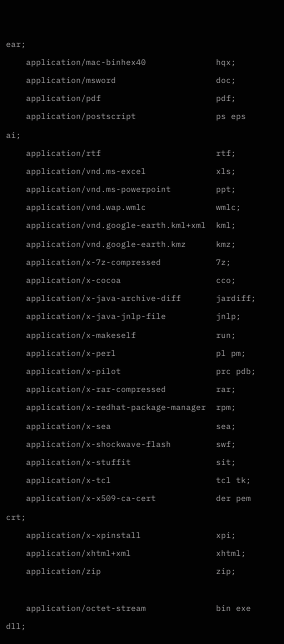ear;
    application/mac-binhex40              hqx;
    application/msword                    doc;
    application/pdf                       pdf;
    application/postscript                ps eps ai;
    application/rtf                       rtf;
    application/vnd.ms-excel              xls;
    application/vnd.ms-powerpoint         ppt;
    application/vnd.wap.wmlc              wmlc;
    application/vnd.google-earth.kml+xml  kml;
    application/vnd.google-earth.kmz      kmz;
    application/x-7z-compressed           7z;
    application/x-cocoa                   cco;
    application/x-java-archive-diff       jardiff;
    application/x-java-jnlp-file          jnlp;
    application/x-makeself                run;
    application/x-perl                    pl pm;
    application/x-pilot                   prc pdb;
    application/x-rar-compressed          rar;
    application/x-redhat-package-manager  rpm;
    application/x-sea                     sea;
    application/x-shockwave-flash         swf;
    application/x-stuffit                 sit;
    application/x-tcl                     tcl tk;
    application/x-x509-ca-cert            der pem crt;
    application/x-xpinstall               xpi;
    application/xhtml+xml                 xhtml;
    application/zip                       zip;

    application/octet-stream              bin exe dll;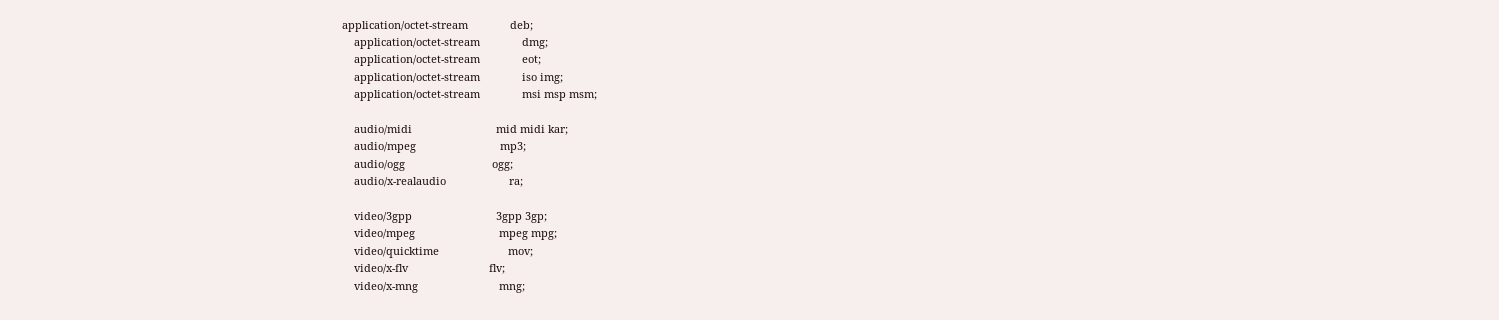application/octet-stream              deb;
    application/octet-stream              dmg;
    application/octet-stream              eot;
    application/octet-stream              iso img;
    application/octet-stream              msi msp msm;

    audio/midi                            mid midi kar;
    audio/mpeg                            mp3;
    audio/ogg                             ogg;
    audio/x-realaudio                     ra;

    video/3gpp                            3gpp 3gp;
    video/mpeg                            mpeg mpg;
    video/quicktime                       mov;
    video/x-flv                           flv;
    video/x-mng                           mng;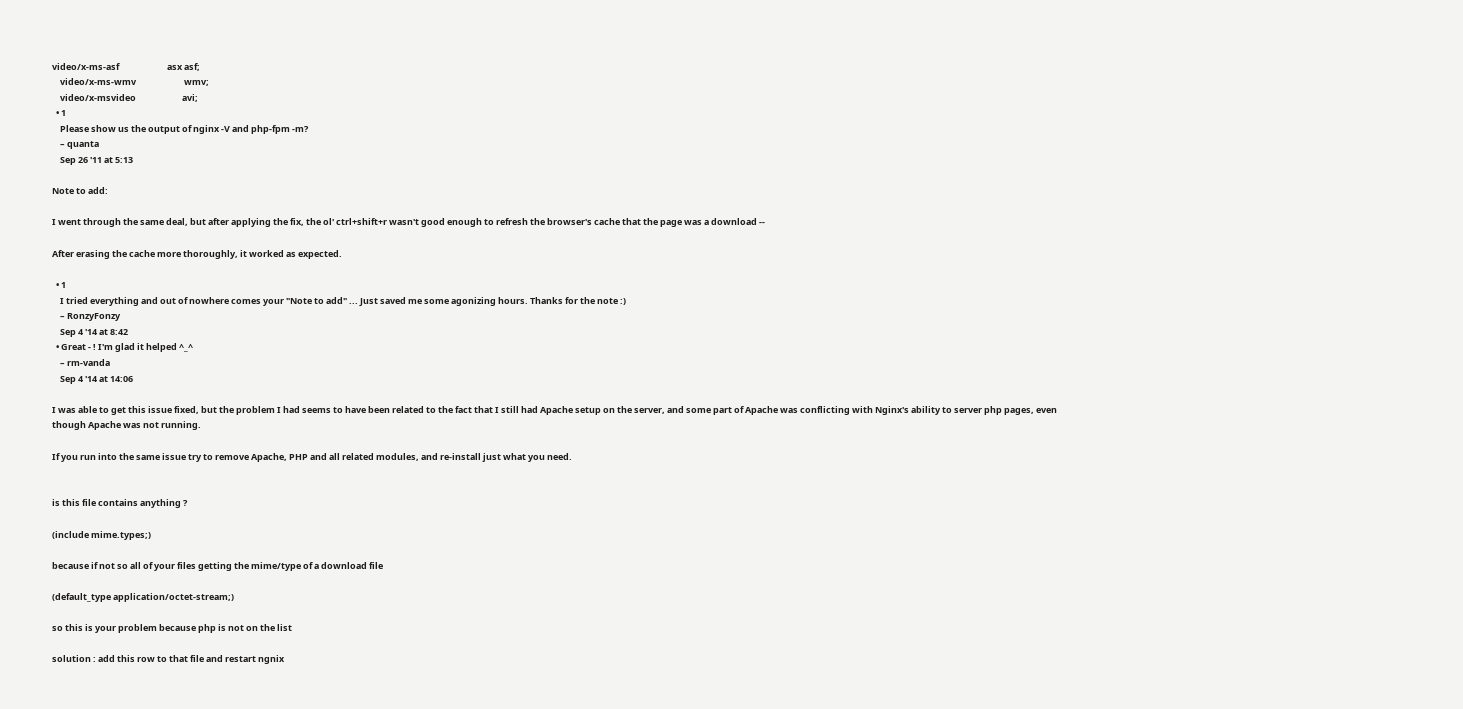video/x-ms-asf                        asx asf;
    video/x-ms-wmv                        wmv;
    video/x-msvideo                       avi;
  • 1
    Please show us the output of nginx -V and php-fpm -m?
    – quanta
    Sep 26 '11 at 5:13

Note to add:

I went through the same deal, but after applying the fix, the ol' ctrl+shift+r wasn't good enough to refresh the browser's cache that the page was a download --

After erasing the cache more thoroughly, it worked as expected.

  • 1
    I tried everything and out of nowhere comes your "Note to add" ... Just saved me some agonizing hours. Thanks for the note :)
    – RonzyFonzy
    Sep 4 '14 at 8:42
  • Great - ! I'm glad it helped ^_^
    – rm-vanda
    Sep 4 '14 at 14:06

I was able to get this issue fixed, but the problem I had seems to have been related to the fact that I still had Apache setup on the server, and some part of Apache was conflicting with Nginx's ability to server php pages, even though Apache was not running.

If you run into the same issue try to remove Apache, PHP and all related modules, and re-install just what you need.


is this file contains anything ?

(include mime.types;)

because if not so all of your files getting the mime/type of a download file

(default_type application/octet-stream;)

so this is your problem because php is not on the list

solution : add this row to that file and restart ngnix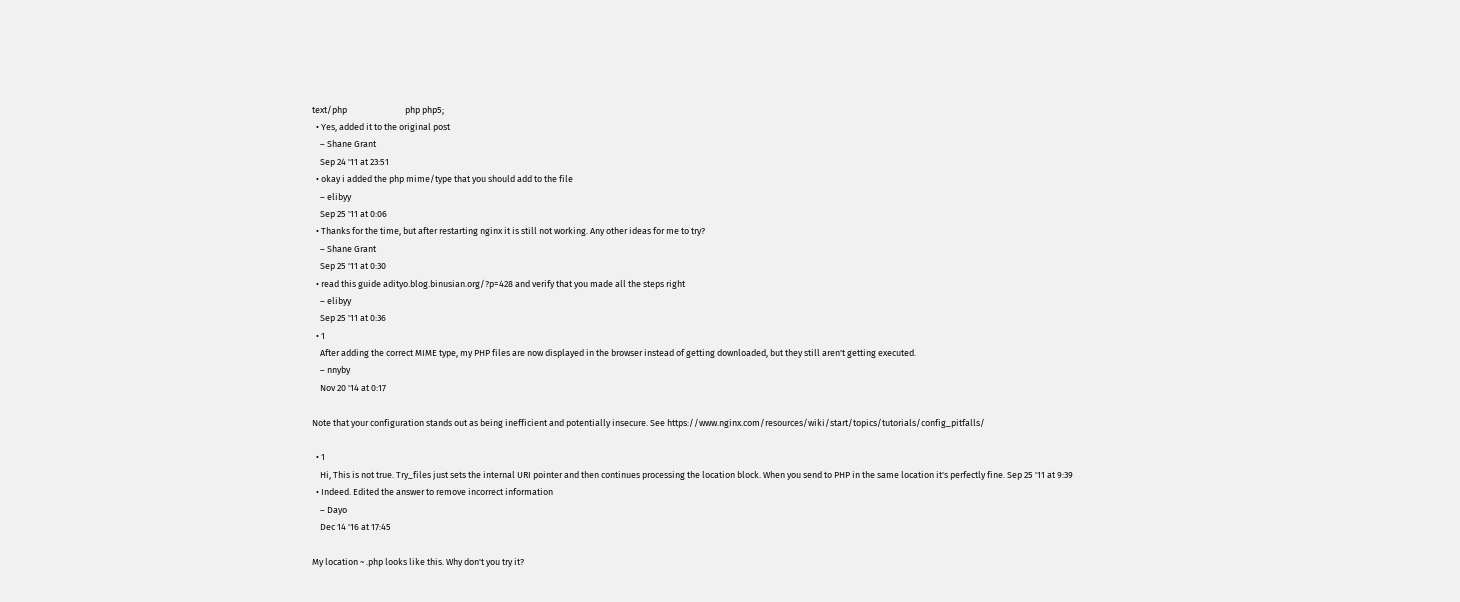text/php                             php php5;
  • Yes, added it to the original post
    – Shane Grant
    Sep 24 '11 at 23:51
  • okay i added the php mime/type that you should add to the file
    – elibyy
    Sep 25 '11 at 0:06
  • Thanks for the time, but after restarting nginx it is still not working. Any other ideas for me to try?
    – Shane Grant
    Sep 25 '11 at 0:30
  • read this guide adityo.blog.binusian.org/?p=428 and verify that you made all the steps right
    – elibyy
    Sep 25 '11 at 0:36
  • 1
    After adding the correct MIME type, my PHP files are now displayed in the browser instead of getting downloaded, but they still aren't getting executed.
    – nnyby
    Nov 20 '14 at 0:17

Note that your configuration stands out as being inefficient and potentially insecure. See https://www.nginx.com/resources/wiki/start/topics/tutorials/config_pitfalls/

  • 1
    Hi, This is not true. Try_files just sets the internal URI pointer and then continues processing the location block. When you send to PHP in the same location it's perfectly fine. Sep 25 '11 at 9:39
  • Indeed. Edited the answer to remove incorrect information
    – Dayo
    Dec 14 '16 at 17:45

My location ~ .php looks like this. Why don't you try it?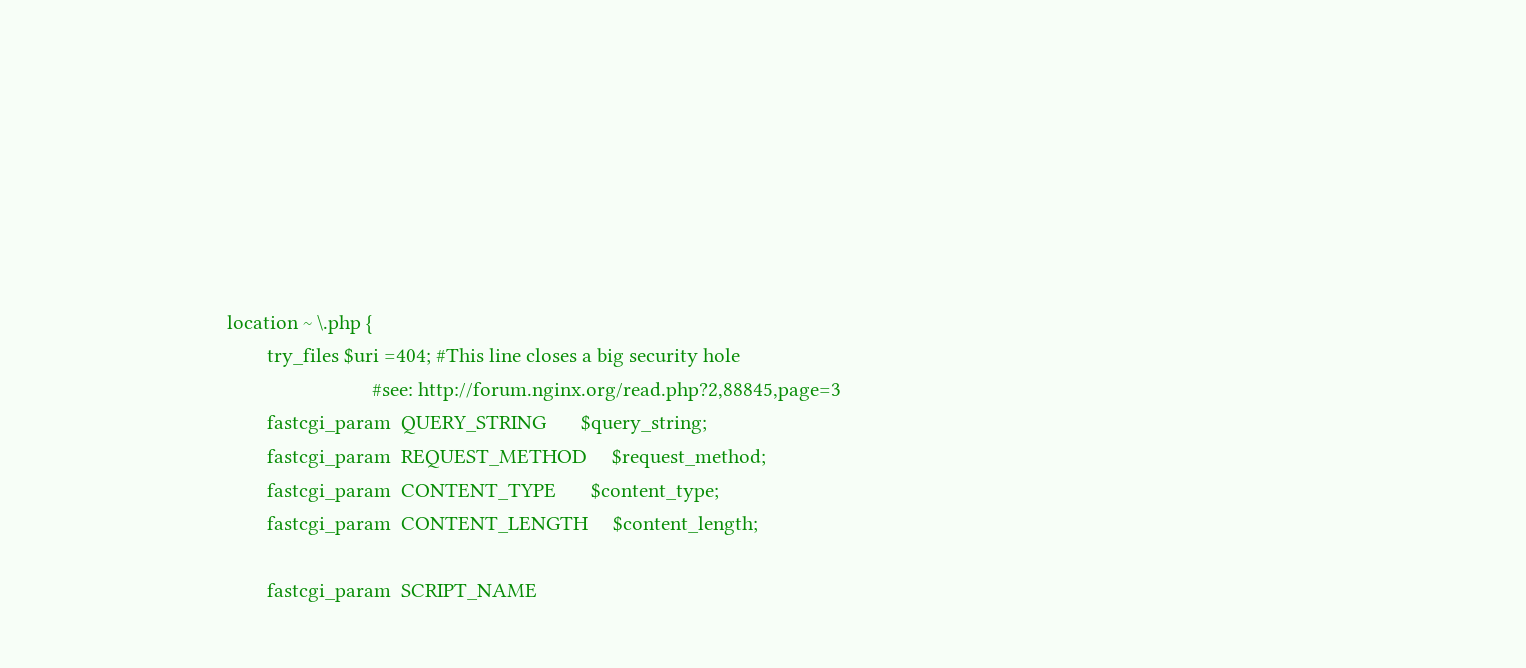location ~ \.php {
        try_files $uri =404; #This line closes a big security hole
                             #see: http://forum.nginx.org/read.php?2,88845,page=3
        fastcgi_param  QUERY_STRING       $query_string;
        fastcgi_param  REQUEST_METHOD     $request_method;
        fastcgi_param  CONTENT_TYPE       $content_type;
        fastcgi_param  CONTENT_LENGTH     $content_length;

        fastcgi_param  SCRIPT_NAME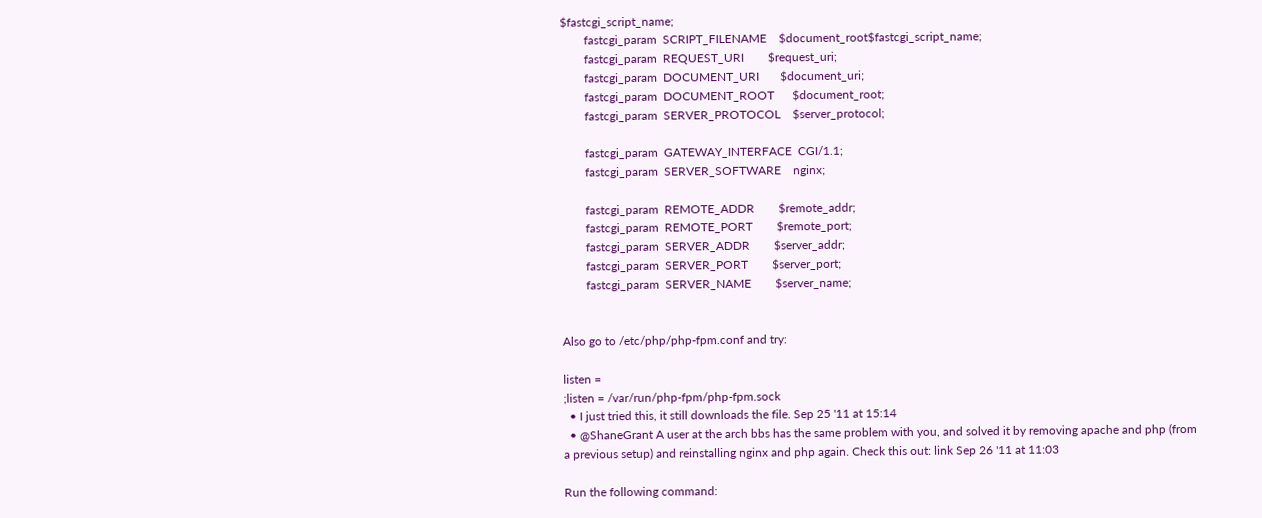$fastcgi_script_name;
        fastcgi_param  SCRIPT_FILENAME    $document_root$fastcgi_script_name;
        fastcgi_param  REQUEST_URI        $request_uri;
        fastcgi_param  DOCUMENT_URI       $document_uri;
        fastcgi_param  DOCUMENT_ROOT      $document_root;
        fastcgi_param  SERVER_PROTOCOL    $server_protocol;

        fastcgi_param  GATEWAY_INTERFACE  CGI/1.1;
        fastcgi_param  SERVER_SOFTWARE    nginx;

        fastcgi_param  REMOTE_ADDR        $remote_addr;
        fastcgi_param  REMOTE_PORT        $remote_port;
        fastcgi_param  SERVER_ADDR        $server_addr;
        fastcgi_param  SERVER_PORT        $server_port;
        fastcgi_param  SERVER_NAME        $server_name;


Also go to /etc/php/php-fpm.conf and try:

listen =
;listen = /var/run/php-fpm/php-fpm.sock
  • I just tried this, it still downloads the file. Sep 25 '11 at 15:14
  • @ShaneGrant A user at the arch bbs has the same problem with you, and solved it by removing apache and php (from a previous setup) and reinstalling nginx and php again. Check this out: link Sep 26 '11 at 11:03

Run the following command: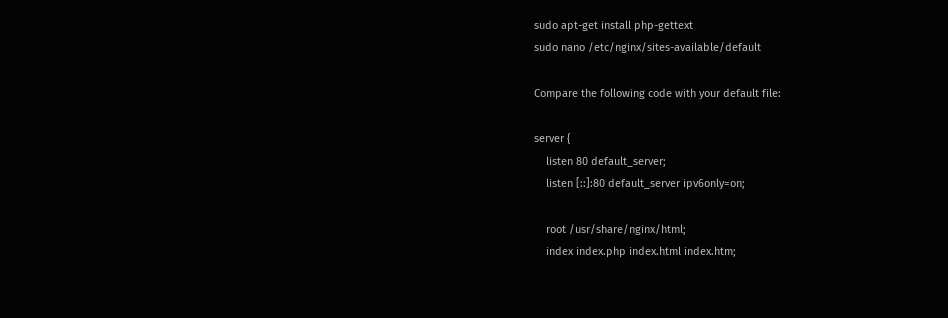sudo apt-get install php-gettext
sudo nano /etc/nginx/sites-available/default

Compare the following code with your default file:

server {
    listen 80 default_server;
    listen [::]:80 default_server ipv6only=on;

    root /usr/share/nginx/html;
    index index.php index.html index.htm;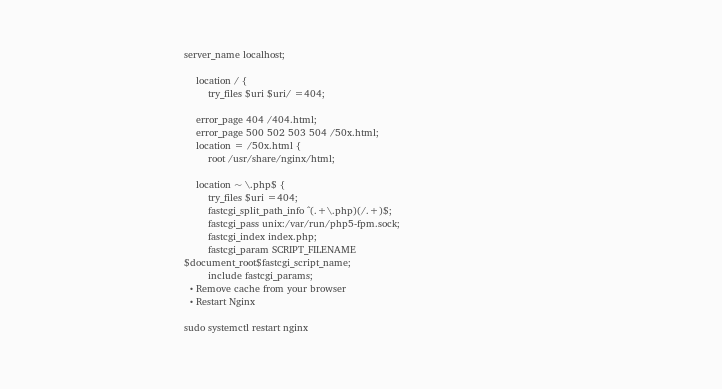server_name localhost;

    location / {
        try_files $uri $uri/ =404;

    error_page 404 /404.html;
    error_page 500 502 503 504 /50x.html;
    location = /50x.html {
        root /usr/share/nginx/html;

    location ~ \.php$ {
        try_files $uri =404;
        fastcgi_split_path_info ^(.+\.php)(/.+)$;
        fastcgi_pass unix:/var/run/php5-fpm.sock;
        fastcgi_index index.php;
        fastcgi_param SCRIPT_FILENAME $document_root$fastcgi_script_name;
        include fastcgi_params;
  • Remove cache from your browser
  • Restart Nginx

sudo systemctl restart nginx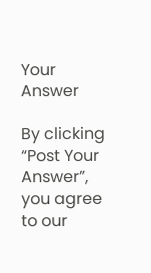Your Answer

By clicking “Post Your Answer”, you agree to our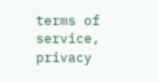terms of service, privacy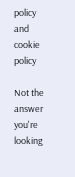policy and cookie policy

Not the answer you're looking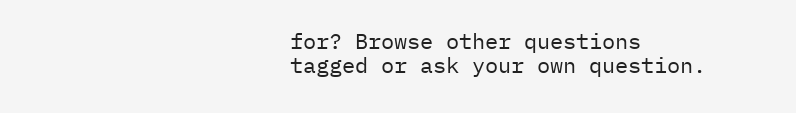for? Browse other questions tagged or ask your own question.